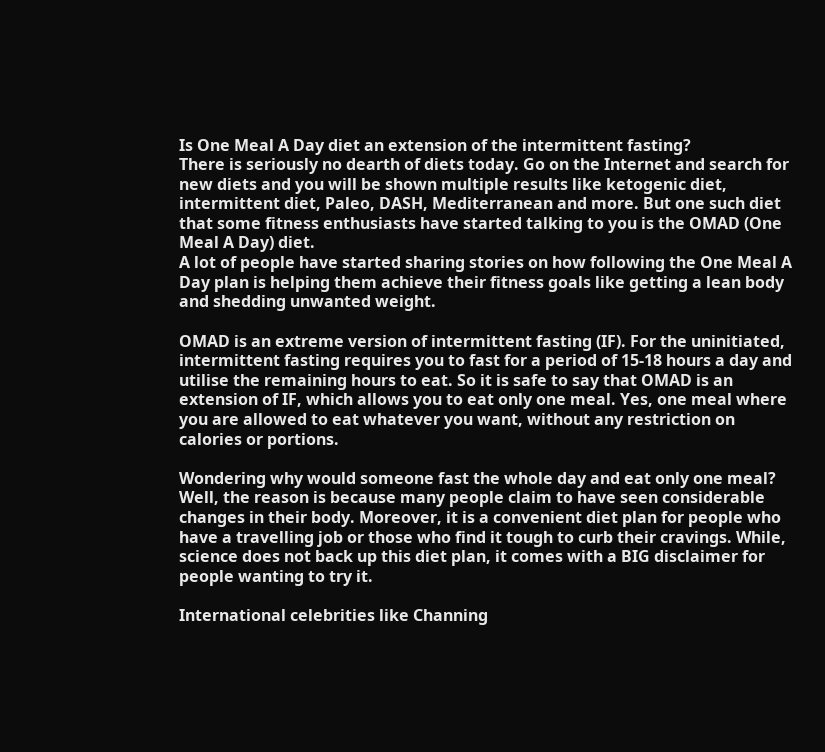Is One Meal A Day diet an extension of the intermittent fasting?
There is seriously no dearth of diets today. Go on the Internet and search for new diets and you will be shown multiple results like ketogenic diet, intermittent diet, Paleo, DASH, Mediterranean and more. But one such diet that some fitness enthusiasts have started talking to you is the OMAD (One Meal A Day) diet.
A lot of people have started sharing stories on how following the One Meal A Day plan is helping them achieve their fitness goals like getting a lean body and shedding unwanted weight.

OMAD is an extreme version of intermittent fasting (IF). For the uninitiated, intermittent fasting requires you to fast for a period of 15-18 hours a day and utilise the remaining hours to eat. So it is safe to say that OMAD is an extension of IF, which allows you to eat only one meal. Yes, one meal where you are allowed to eat whatever you want, without any restriction on calories or portions.

Wondering why would someone fast the whole day and eat only one meal? Well, the reason is because many people claim to have seen considerable changes in their body. Moreover, it is a convenient diet plan for people who have a travelling job or those who find it tough to curb their cravings. While, science does not back up this diet plan, it comes with a BIG disclaimer for people wanting to try it.

International celebrities like Channing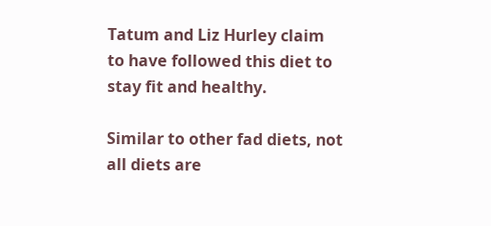Tatum and Liz Hurley claim to have followed this diet to stay fit and healthy.

Similar to other fad diets, not all diets are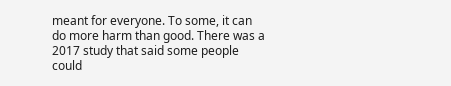meant for everyone. To some, it can do more harm than good. There was a 2017 study that said some people could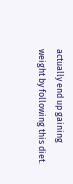actually end up gaining weight by following this diet.